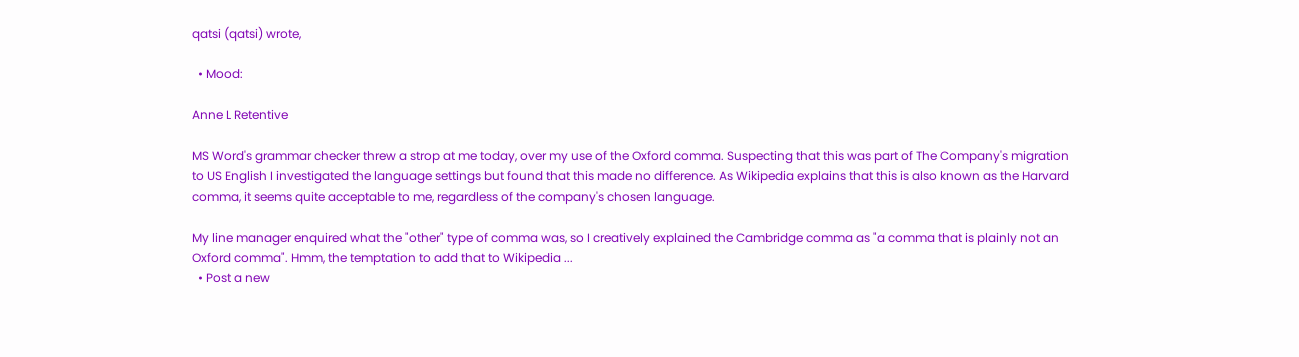qatsi (qatsi) wrote,

  • Mood:

Anne L Retentive

MS Word's grammar checker threw a strop at me today, over my use of the Oxford comma. Suspecting that this was part of The Company's migration to US English I investigated the language settings but found that this made no difference. As Wikipedia explains that this is also known as the Harvard comma, it seems quite acceptable to me, regardless of the company's chosen language.

My line manager enquired what the "other" type of comma was, so I creatively explained the Cambridge comma as "a comma that is plainly not an Oxford comma". Hmm, the temptation to add that to Wikipedia ...
  • Post a new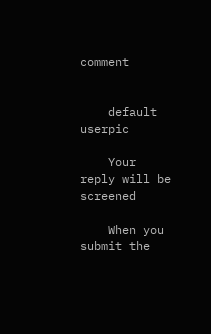comment


    default userpic

    Your reply will be screened

    When you submit the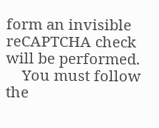form an invisible reCAPTCHA check will be performed.
    You must follow the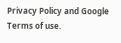Privacy Policy and Google Terms of use.